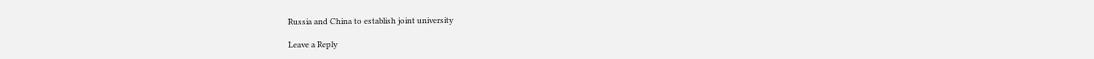Russia and China to establish joint university

Leave a Reply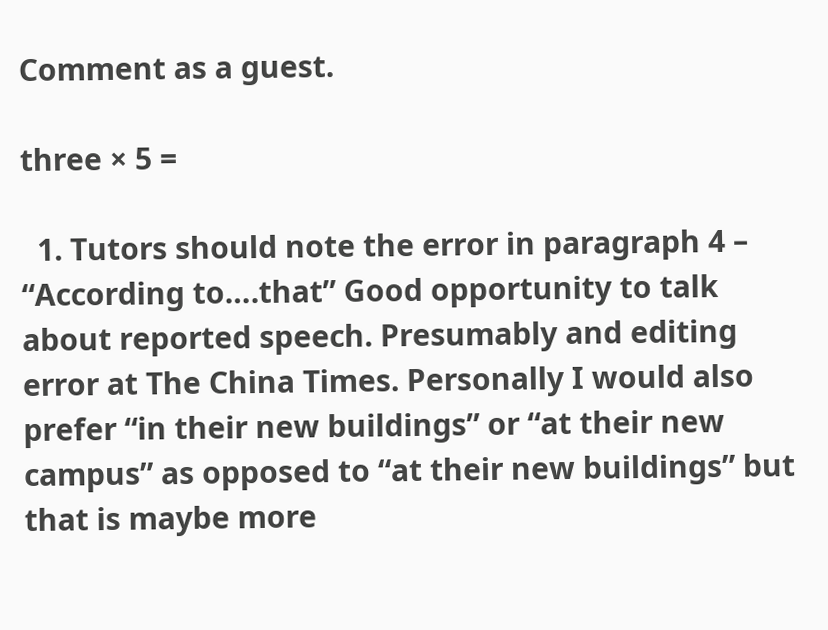Comment as a guest.

three × 5 =

  1. Tutors should note the error in paragraph 4 – “According to….that” Good opportunity to talk about reported speech. Presumably and editing error at The China Times. Personally I would also prefer “in their new buildings” or “at their new campus” as opposed to “at their new buildings” but that is maybe more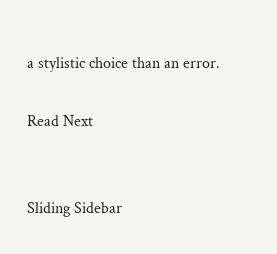a stylistic choice than an error.

Read Next


Sliding Sidebar